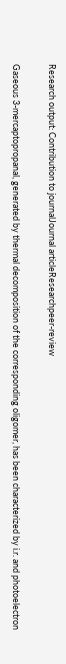Research output: Contribution to journalJournal articleResearchpeer-review

Gaseous 3-mercaptopropanal, generated by thermal decomposition of the corresponding oligomer, has been characterized by i.r. and photoelectron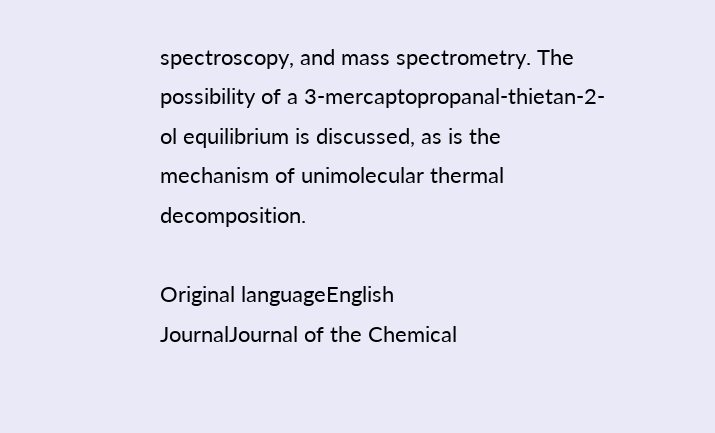spectroscopy, and mass spectrometry. The possibility of a 3-mercaptopropanal-thietan-2-ol equilibrium is discussed, as is the mechanism of unimolecular thermal decomposition.

Original languageEnglish
JournalJournal of the Chemical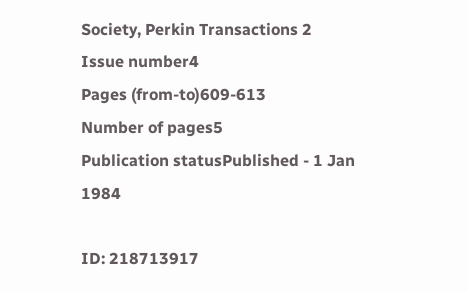Society, Perkin Transactions 2
Issue number4
Pages (from-to)609-613
Number of pages5
Publication statusPublished - 1 Jan 1984

ID: 218713917